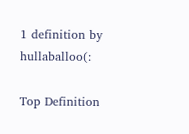1 definition by hullaballoo(:

Top Definition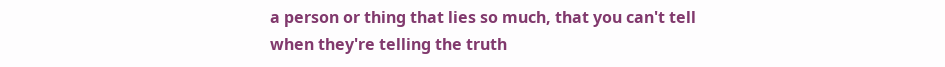a person or thing that lies so much, that you can't tell when they're telling the truth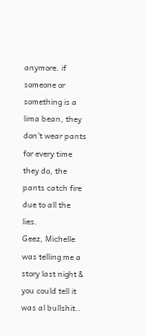anymore. if someone or something is a lima bean, they don't wear pants for every time they do, the pants catch fire due to all the lies.
Geez, Michelle was telling me a story last night & you could tell it was al bullshit..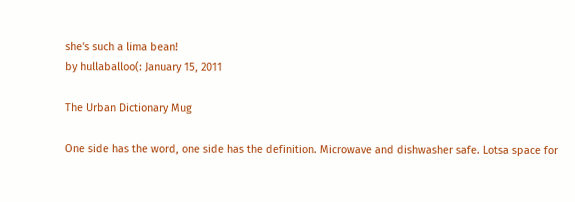she's such a lima bean!
by hullaballoo(: January 15, 2011

The Urban Dictionary Mug

One side has the word, one side has the definition. Microwave and dishwasher safe. Lotsa space for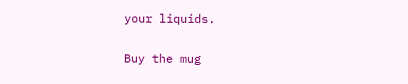your liquids.

Buy the mug